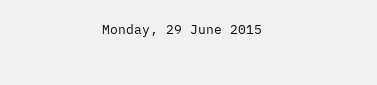Monday, 29 June 2015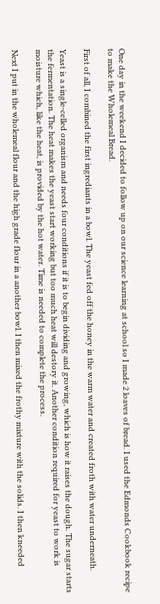One day in the weekend I decided to follow up on our science learning at school so I made 2 loaves of bread. I used the Edmonds Cookbook recipe to make the Wholemeal Bread.

First of all, I combined the first ingrediants in a bowl. The yeast fed off the honey in the warm water and created froth with water underneath.

Yeast is a single-celled organism and needs four conditions if it is to begin dividing and growing, which is how it raises the dough. The sugar starts the fermentation. The heat makes the yeast start working but too much heat will destory it. Another condition required for yeast to work is moisture which, like the heat, is provided by the hot water. Time is needed to complete the process.

Next I put in the wholemeal flour and the high grade flour in a another bowl. I then mixed the frothy mixture with the solids. I then kneeded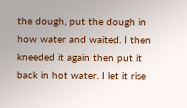the dough, put the dough in how water and waited. I then kneeded it again then put it back in hot water. I let it rise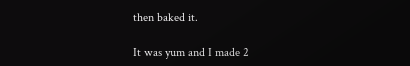then baked it.

It was yum and I made 2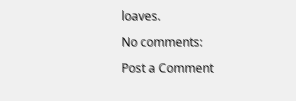loaves.

No comments:

Post a Comment